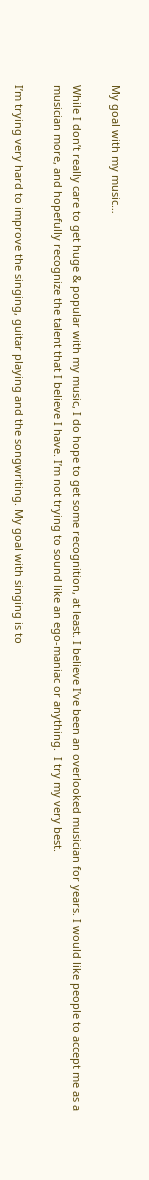My goal with my music…

While I don’t really care to get huge & popular with my music, I do hope to get some recognition, at least. I believe I’ve been an overlooked musician for years. I would like people to accept me as a musician more, and hopefully recognize the talent that I believe I have. I’m not trying to sound like an ego-maniac or anything.  I try my very best.

I’m trying very hard to improve the singing, guitar playing and the songwriting. My goal with singing is to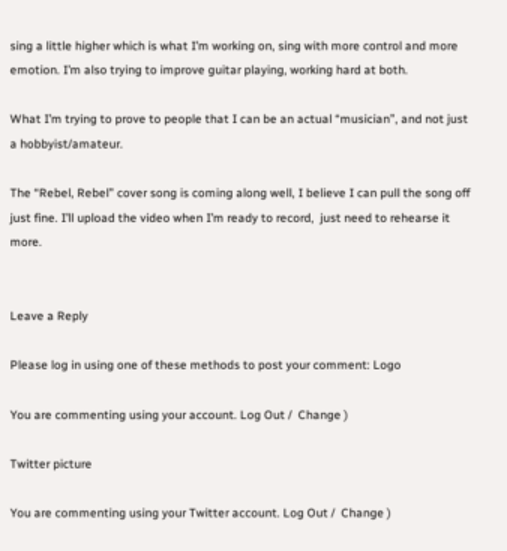sing a little higher which is what I’m working on, sing with more control and more emotion. I’m also trying to improve guitar playing, working hard at both.

What I’m trying to prove to people that I can be an actual “musician”, and not just a hobbyist/amateur.

The “Rebel, Rebel” cover song is coming along well, I believe I can pull the song off just fine. I’ll upload the video when I’m ready to record,  just need to rehearse it more.


Leave a Reply

Please log in using one of these methods to post your comment: Logo

You are commenting using your account. Log Out /  Change )

Twitter picture

You are commenting using your Twitter account. Log Out /  Change )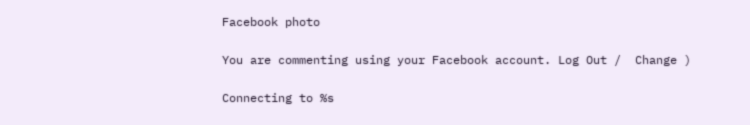Facebook photo

You are commenting using your Facebook account. Log Out /  Change )

Connecting to %s